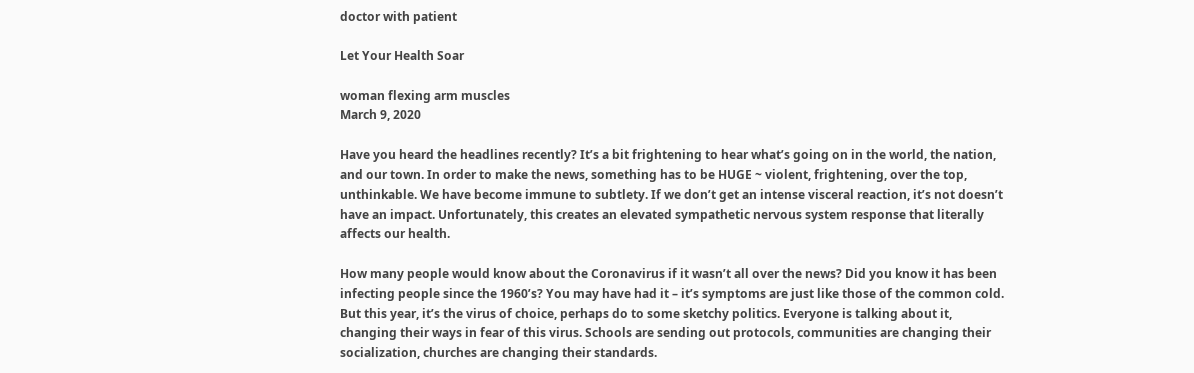doctor with patient

Let Your Health Soar

woman flexing arm muscles
March 9, 2020

Have you heard the headlines recently? It’s a bit frightening to hear what’s going on in the world, the nation, and our town. In order to make the news, something has to be HUGE ~ violent, frightening, over the top, unthinkable. We have become immune to subtlety. If we don’t get an intense visceral reaction, it’s not doesn’t have an impact. Unfortunately, this creates an elevated sympathetic nervous system response that literally affects our health.

How many people would know about the Coronavirus if it wasn’t all over the news? Did you know it has been infecting people since the 1960’s? You may have had it – it’s symptoms are just like those of the common cold. But this year, it’s the virus of choice, perhaps do to some sketchy politics. Everyone is talking about it, changing their ways in fear of this virus. Schools are sending out protocols, communities are changing their socialization, churches are changing their standards.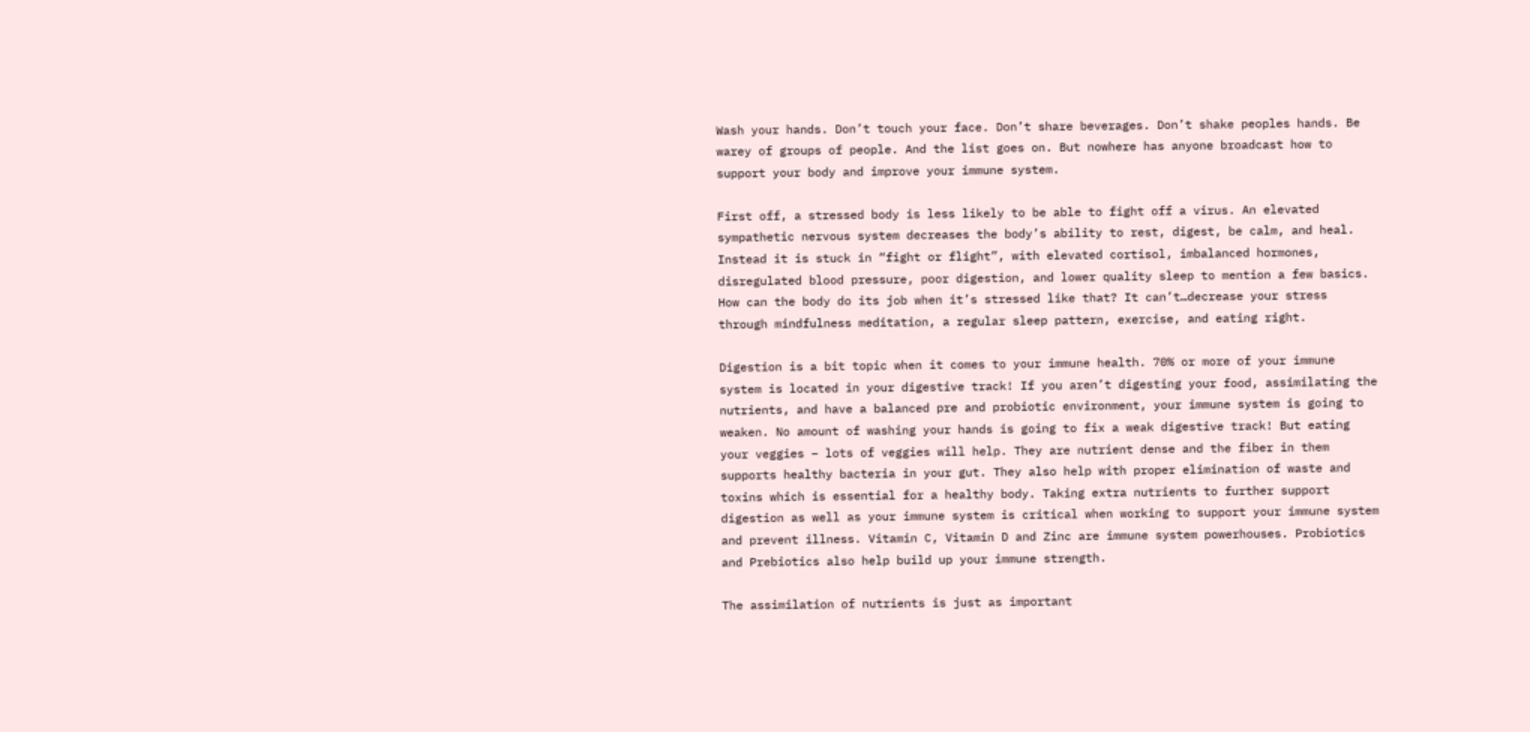Wash your hands. Don’t touch your face. Don’t share beverages. Don’t shake peoples hands. Be warey of groups of people. And the list goes on. But nowhere has anyone broadcast how to support your body and improve your immune system.

First off, a stressed body is less likely to be able to fight off a virus. An elevated sympathetic nervous system decreases the body’s ability to rest, digest, be calm, and heal. Instead it is stuck in “fight or flight”, with elevated cortisol, imbalanced hormones, disregulated blood pressure, poor digestion, and lower quality sleep to mention a few basics. How can the body do its job when it’s stressed like that? It can’t…decrease your stress through mindfulness meditation, a regular sleep pattern, exercise, and eating right.

Digestion is a bit topic when it comes to your immune health. 70% or more of your immune system is located in your digestive track! If you aren’t digesting your food, assimilating the nutrients, and have a balanced pre and probiotic environment, your immune system is going to weaken. No amount of washing your hands is going to fix a weak digestive track! But eating your veggies – lots of veggies will help. They are nutrient dense and the fiber in them supports healthy bacteria in your gut. They also help with proper elimination of waste and toxins which is essential for a healthy body. Taking extra nutrients to further support digestion as well as your immune system is critical when working to support your immune system and prevent illness. Vitamin C, Vitamin D and Zinc are immune system powerhouses. Probiotics and Prebiotics also help build up your immune strength.

The assimilation of nutrients is just as important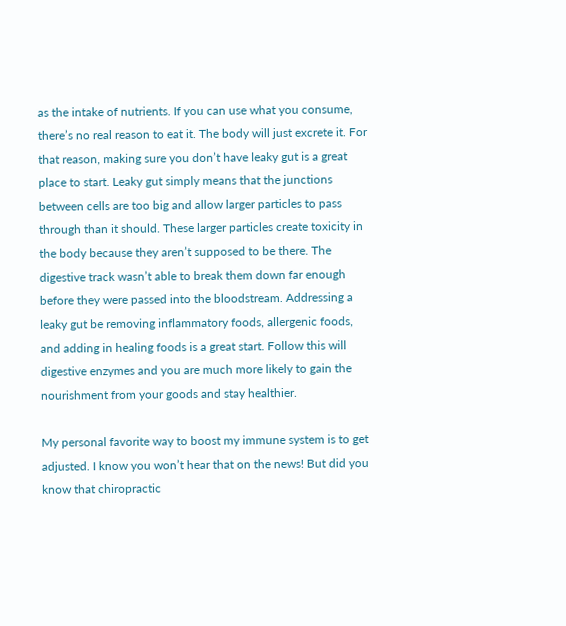as the intake of nutrients. If you can use what you consume, there’s no real reason to eat it. The body will just excrete it. For that reason, making sure you don’t have leaky gut is a great place to start. Leaky gut simply means that the junctions between cells are too big and allow larger particles to pass through than it should. These larger particles create toxicity in the body because they aren’t supposed to be there. The digestive track wasn’t able to break them down far enough before they were passed into the bloodstream. Addressing a leaky gut be removing inflammatory foods, allergenic foods, and adding in healing foods is a great start. Follow this will digestive enzymes and you are much more likely to gain the nourishment from your goods and stay healthier.

My personal favorite way to boost my immune system is to get adjusted. I know you won’t hear that on the news! But did you know that chiropractic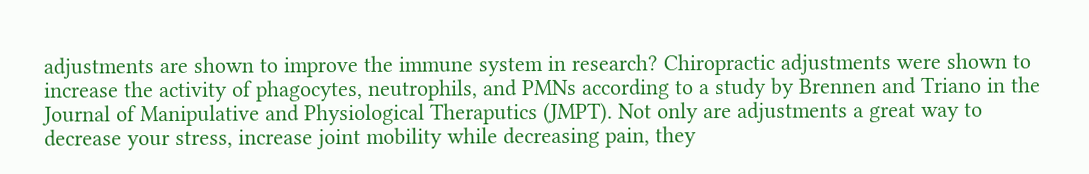adjustments are shown to improve the immune system in research? Chiropractic adjustments were shown to increase the activity of phagocytes, neutrophils, and PMNs according to a study by Brennen and Triano in the Journal of Manipulative and Physiological Theraputics (JMPT). Not only are adjustments a great way to decrease your stress, increase joint mobility while decreasing pain, they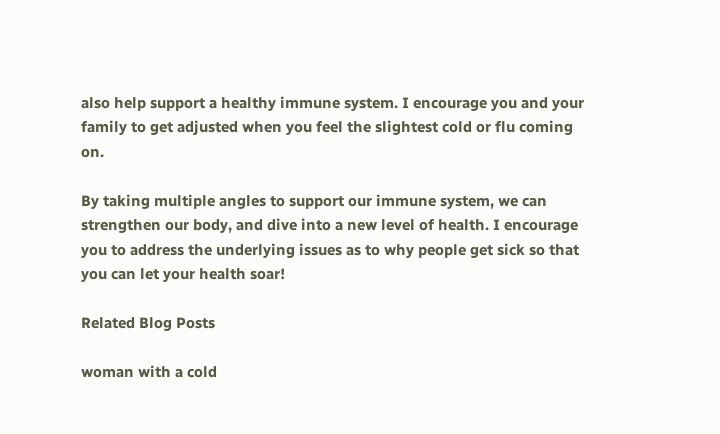also help support a healthy immune system. I encourage you and your family to get adjusted when you feel the slightest cold or flu coming on.

By taking multiple angles to support our immune system, we can strengthen our body, and dive into a new level of health. I encourage you to address the underlying issues as to why people get sick so that you can let your health soar!

Related Blog Posts

woman with a cold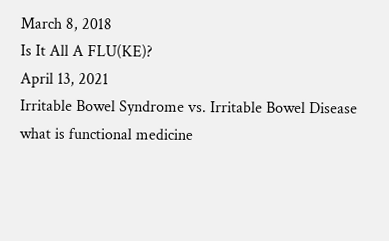March 8, 2018
Is It All A FLU(KE)?
April 13, 2021
Irritable Bowel Syndrome vs. Irritable Bowel Disease
what is functional medicine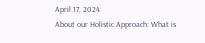April 17, 2024
About our Holistic Approach: What is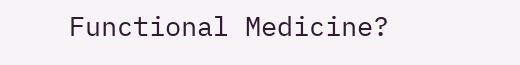Functional Medicine?